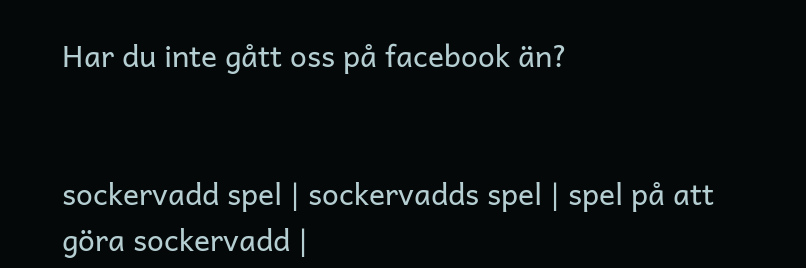Har du inte gått oss på facebook än?


sockervadd spel | sockervadds spel | spel på att göra sockervadd |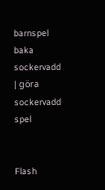barnspel baka sockervadd | göra sockervadd spel


Flash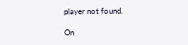player not found.

On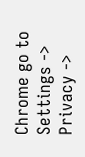Chrome go to Settings -> Privacy ->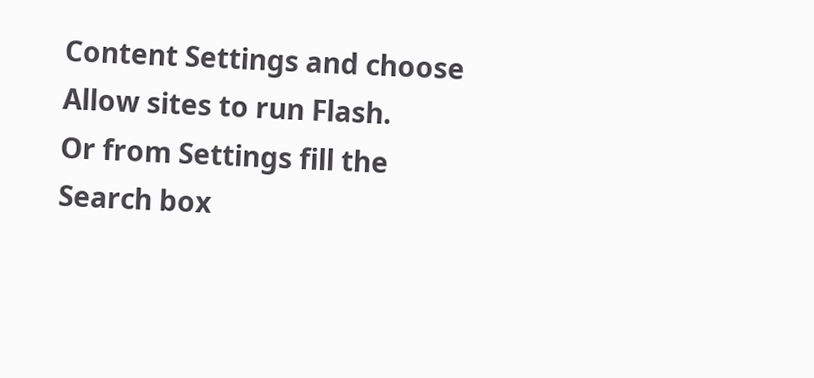Content Settings and choose Allow sites to run Flash.
Or from Settings fill the Search box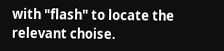with "flash" to locate the relevant choise.